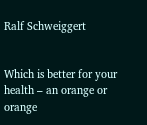Ralf Schweiggert


Which is better for your health – an orange or orange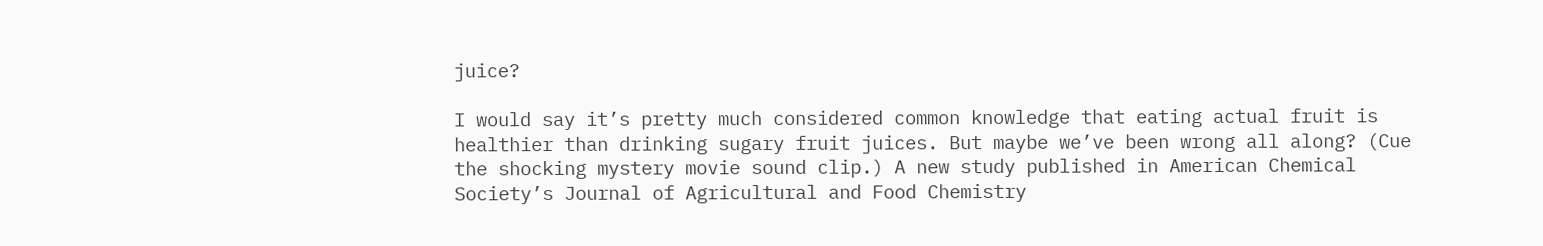juice?

I would say it’s pretty much considered common knowledge that eating actual fruit is healthier than drinking sugary fruit juices. But maybe we’ve been wrong all along? (Cue the shocking mystery movie sound clip.) A new study published in American Chemical Society’s Journal of Agricultural and Food Chemistry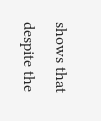shows that despite the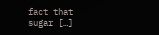fact that sugar […]